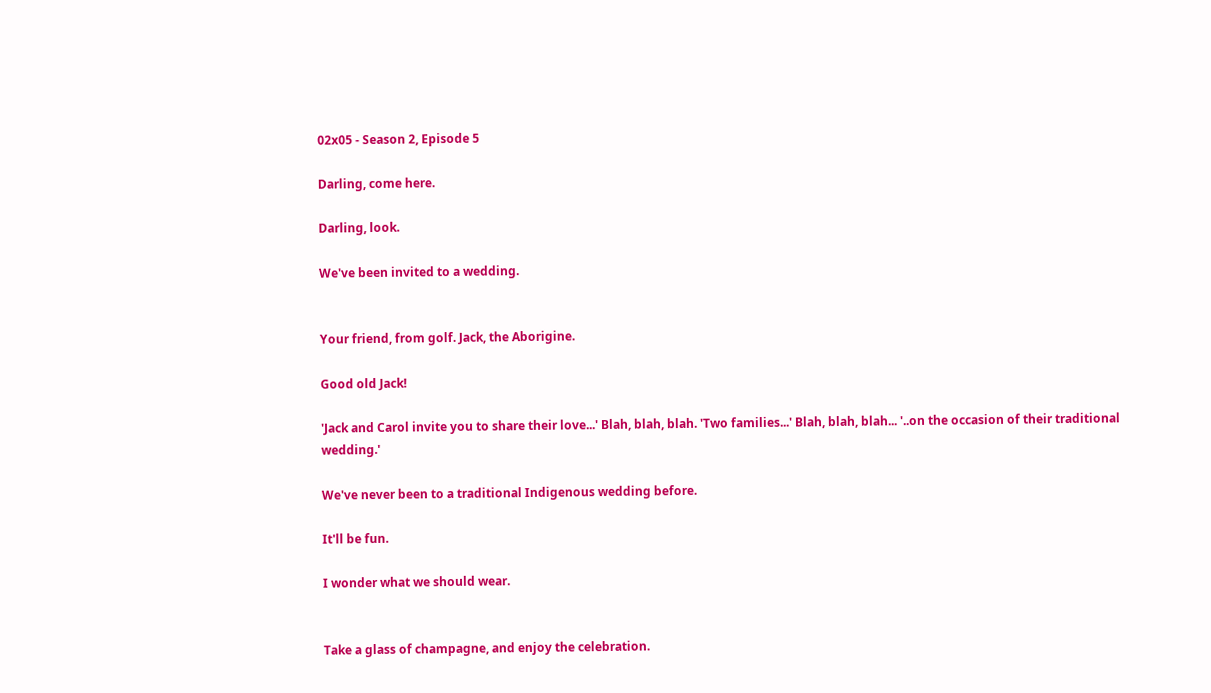02x05 - Season 2, Episode 5

Darling, come here.

Darling, look.

We've been invited to a wedding.


Your friend, from golf. Jack, the Aborigine.

Good old Jack!

'Jack and Carol invite you to share their love...' Blah, blah, blah. 'Two families...' Blah, blah, blah... '..on the occasion of their traditional wedding.'

We've never been to a traditional Indigenous wedding before.

It'll be fun.

I wonder what we should wear.


Take a glass of champagne, and enjoy the celebration.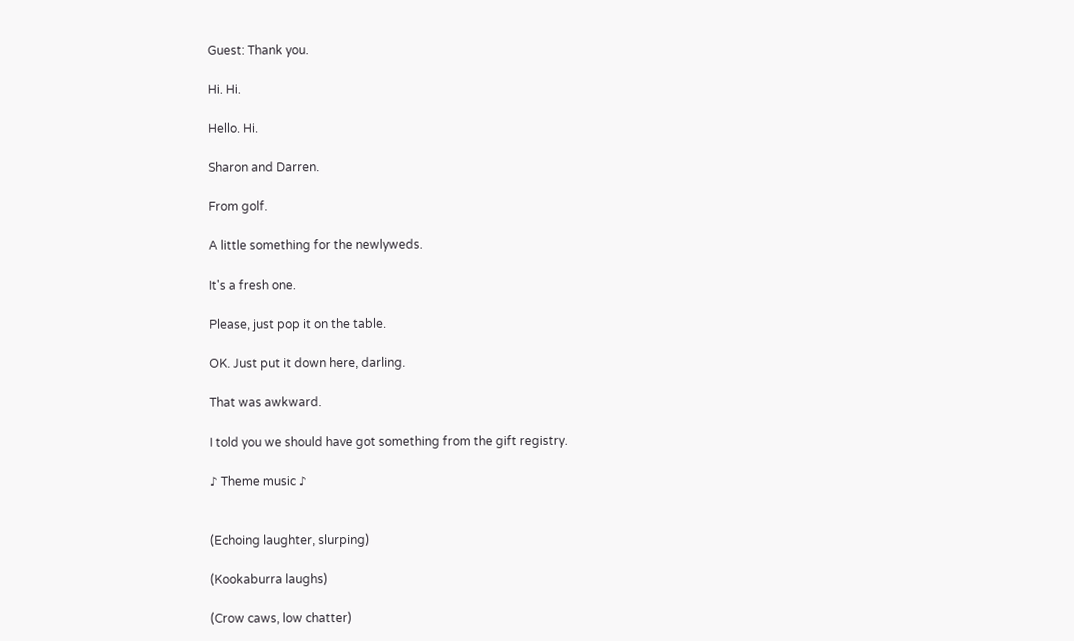Guest: Thank you.

Hi. Hi.

Hello. Hi.

Sharon and Darren.

From golf.

A little something for the newlyweds.

It's a fresh one.

Please, just pop it on the table.

OK. Just put it down here, darling.

That was awkward.

I told you we should have got something from the gift registry.

♪ Theme music ♪


(Echoing laughter, slurping)

(Kookaburra laughs)

(Crow caws, low chatter)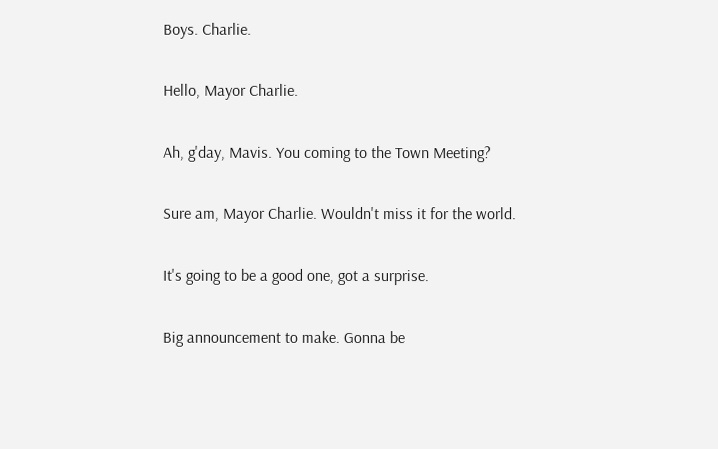Boys. Charlie.

Hello, Mayor Charlie.

Ah, g'day, Mavis. You coming to the Town Meeting?

Sure am, Mayor Charlie. Wouldn't miss it for the world.

It's going to be a good one, got a surprise.

Big announcement to make. Gonna be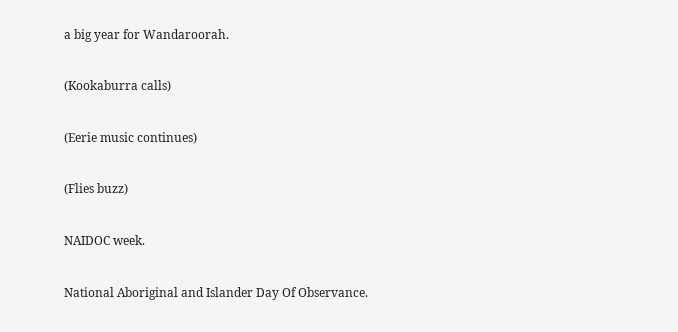a big year for Wandaroorah.

(Kookaburra calls)

(Eerie music continues)

(Flies buzz)

NAIDOC week.

National Aboriginal and Islander Day Of Observance.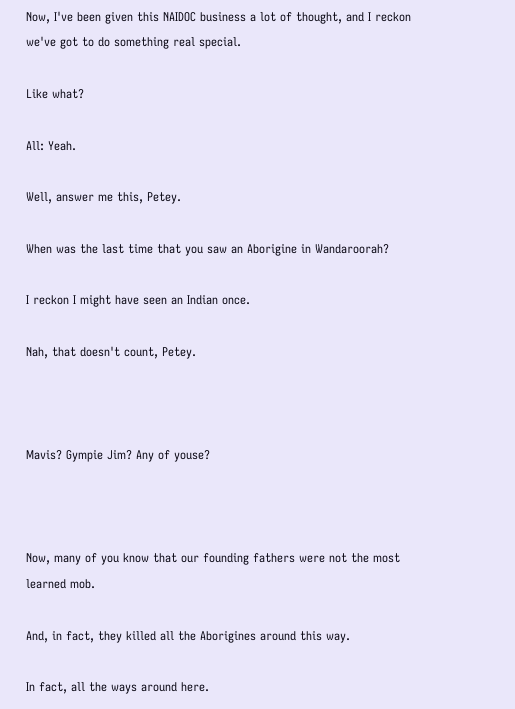Now, I've been given this NAIDOC business a lot of thought, and I reckon we've got to do something real special.

Like what?

All: Yeah.

Well, answer me this, Petey.

When was the last time that you saw an Aborigine in Wandaroorah?

I reckon I might have seen an Indian once.

Nah, that doesn't count, Petey.



Mavis? Gympie Jim? Any of youse?



Now, many of you know that our founding fathers were not the most learned mob.

And, in fact, they killed all the Aborigines around this way.

In fact, all the ways around here.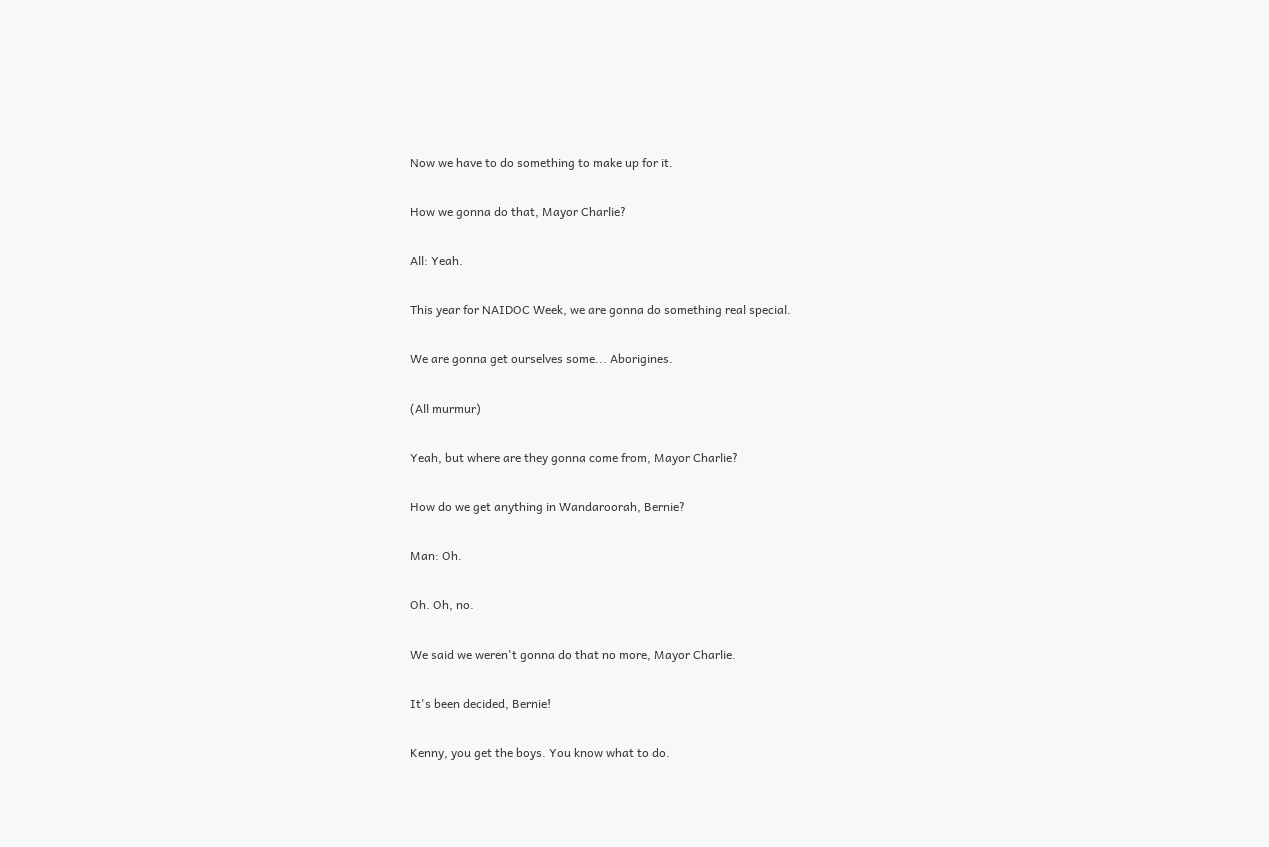Now we have to do something to make up for it.

How we gonna do that, Mayor Charlie?

All: Yeah.

This year for NAIDOC Week, we are gonna do something real special.

We are gonna get ourselves some... Aborigines.

(All murmur)

Yeah, but where are they gonna come from, Mayor Charlie?

How do we get anything in Wandaroorah, Bernie?

Man: Oh.

Oh. Oh, no.

We said we weren't gonna do that no more, Mayor Charlie.

It's been decided, Bernie!

Kenny, you get the boys. You know what to do.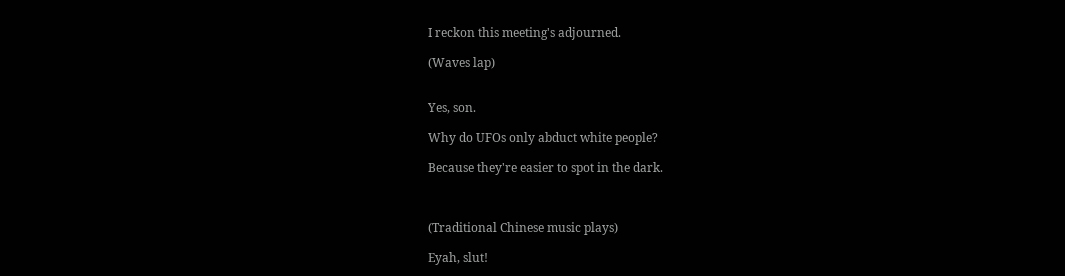I reckon this meeting's adjourned.

(Waves lap)


Yes, son.

Why do UFOs only abduct white people?

Because they're easier to spot in the dark.



(Traditional Chinese music plays)

Eyah, slut!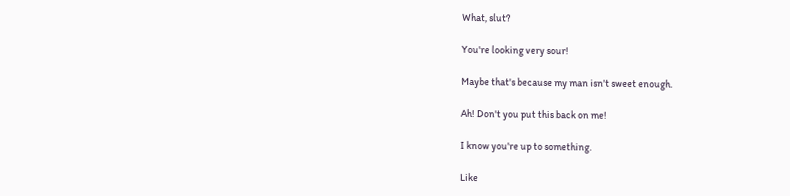What, slut?

You're looking very sour!

Maybe that's because my man isn't sweet enough.

Ah! Don't you put this back on me!

I know you're up to something.

Like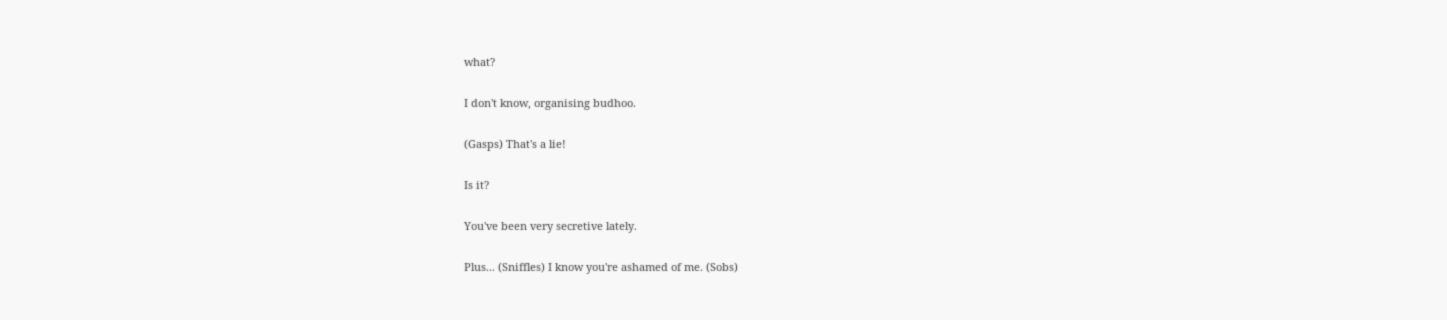what?

I don't know, organising budhoo.

(Gasps) That's a lie!

Is it?

You've been very secretive lately.

Plus... (Sniffles) I know you're ashamed of me. (Sobs)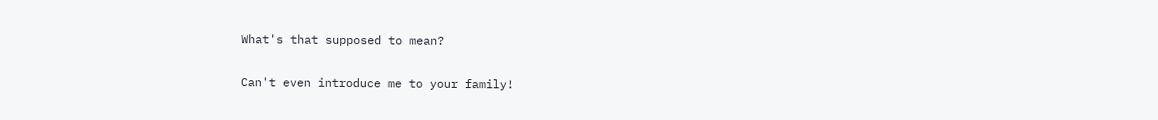What's that supposed to mean?

Can't even introduce me to your family!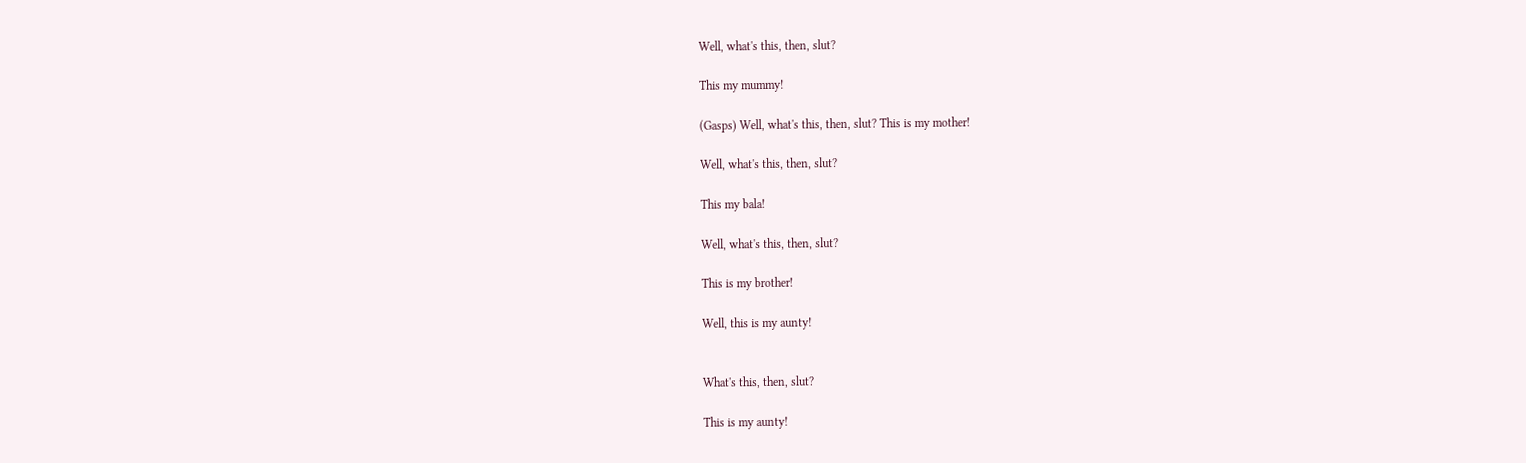Well, what's this, then, slut?

This my mummy!

(Gasps) Well, what's this, then, slut? This is my mother!

Well, what's this, then, slut?

This my bala!

Well, what's this, then, slut?

This is my brother!

Well, this is my aunty!


What's this, then, slut?

This is my aunty!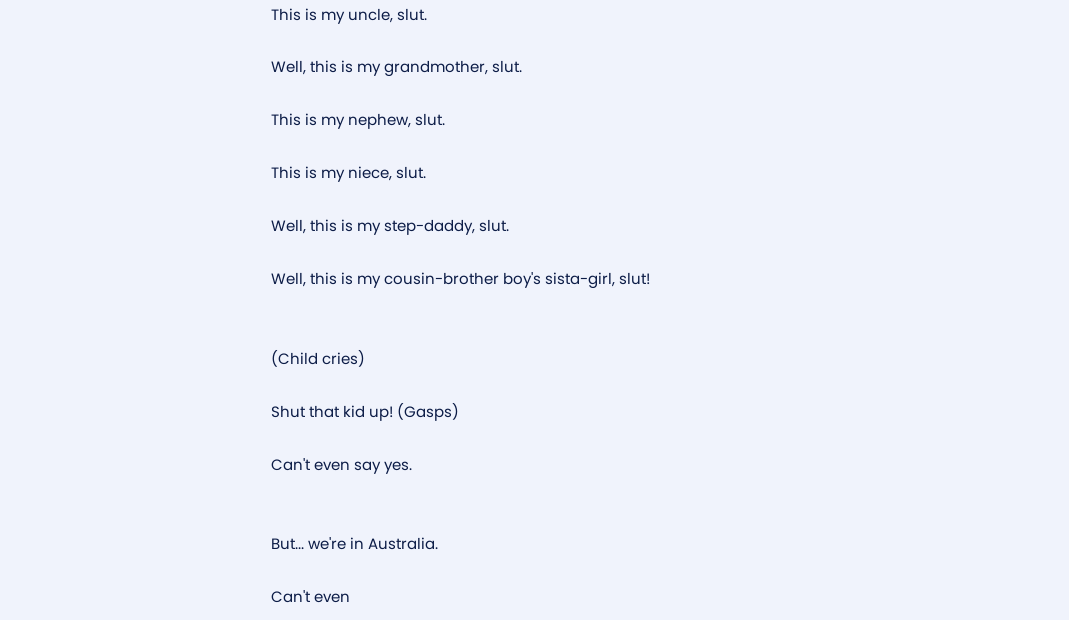This is my uncle, slut.

Well, this is my grandmother, slut.

This is my nephew, slut.

This is my niece, slut.

Well, this is my step-daddy, slut.

Well, this is my cousin-brother boy's sista-girl, slut!


(Child cries)

Shut that kid up! (Gasps)

Can't even say yes.


But... we're in Australia.

Can't even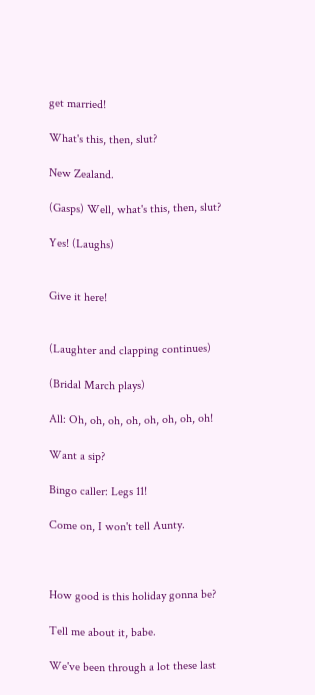get married!

What's this, then, slut?

New Zealand.

(Gasps) Well, what's this, then, slut?

Yes! (Laughs)


Give it here!


(Laughter and clapping continues)

(Bridal March plays)

All: Oh, oh, oh, oh, oh, oh, oh, oh!

Want a sip?

Bingo caller: Legs 11!

Come on, I won't tell Aunty.



How good is this holiday gonna be?

Tell me about it, babe.

We've been through a lot these last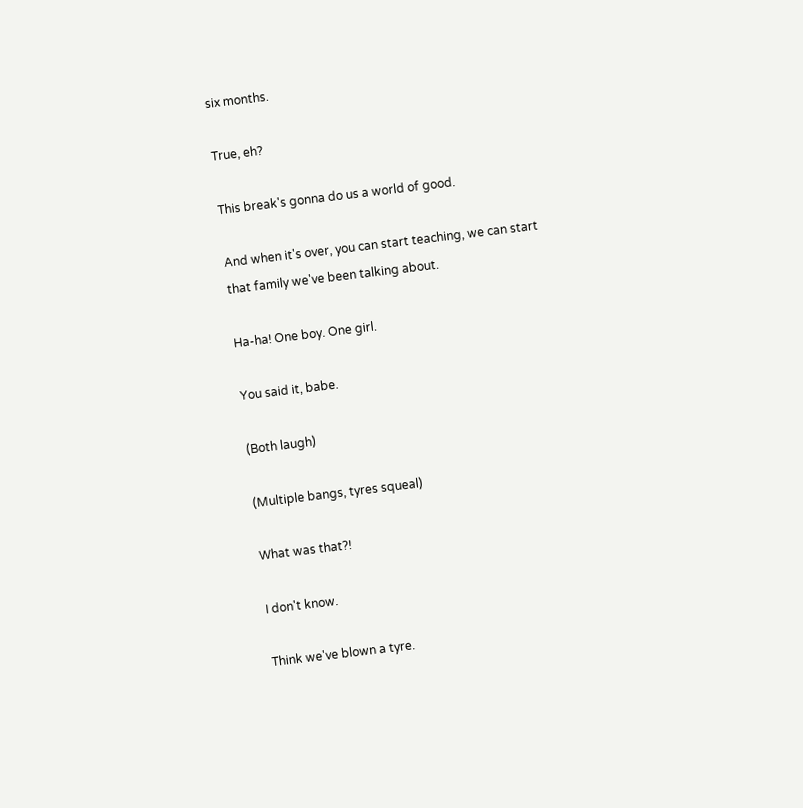six months.

True, eh?

This break's gonna do us a world of good.

And when it's over, you can start teaching, we can start that family we've been talking about.

Ha-ha! One boy. One girl.

You said it, babe.

(Both laugh)

(Multiple bangs, tyres squeal)

What was that?!

I don't know.

Think we've blown a tyre.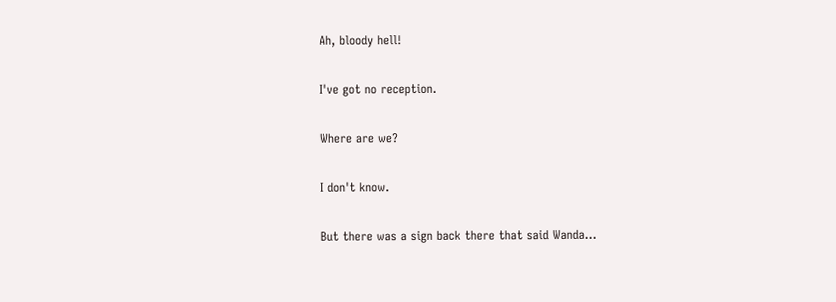Ah, bloody hell!

I've got no reception.

Where are we?

I don't know.

But there was a sign back there that said Wanda...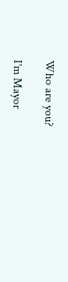Who are you?

I'm Mayor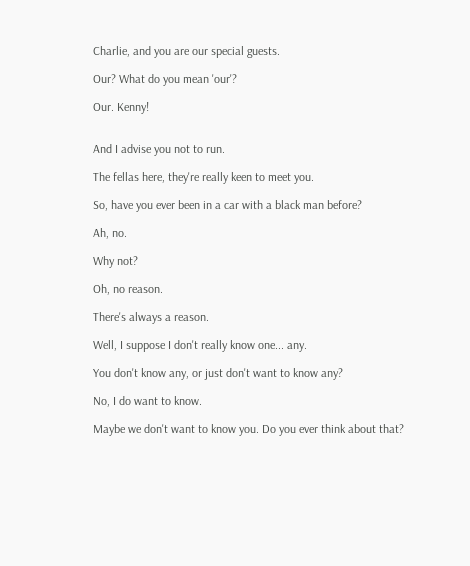Charlie, and you are our special guests.

Our? What do you mean 'our'?

Our. Kenny!


And I advise you not to run.

The fellas here, they're really keen to meet you.

So, have you ever been in a car with a black man before?

Ah, no.

Why not?

Oh, no reason.

There's always a reason.

Well, I suppose I don't really know one... any.

You don't know any, or just don't want to know any?

No, I do want to know.

Maybe we don't want to know you. Do you ever think about that?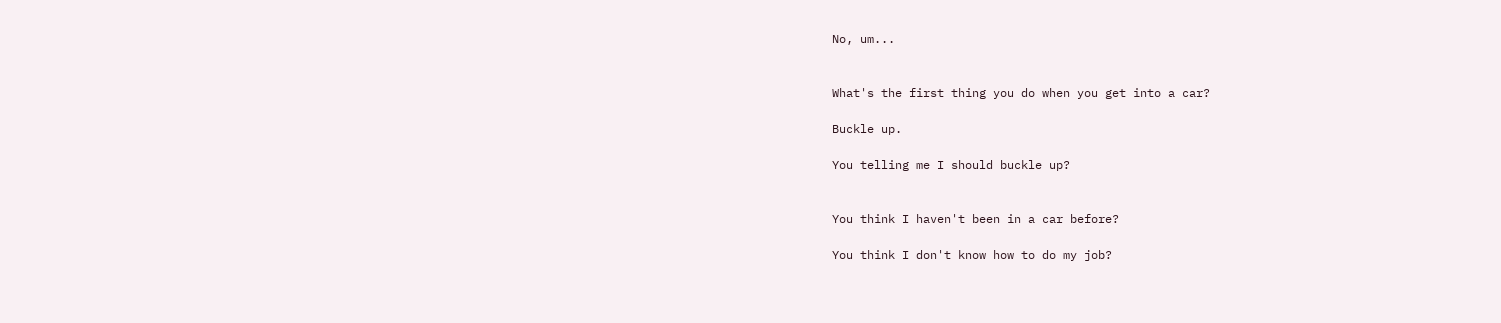No, um...


What's the first thing you do when you get into a car?

Buckle up.

You telling me I should buckle up?


You think I haven't been in a car before?

You think I don't know how to do my job?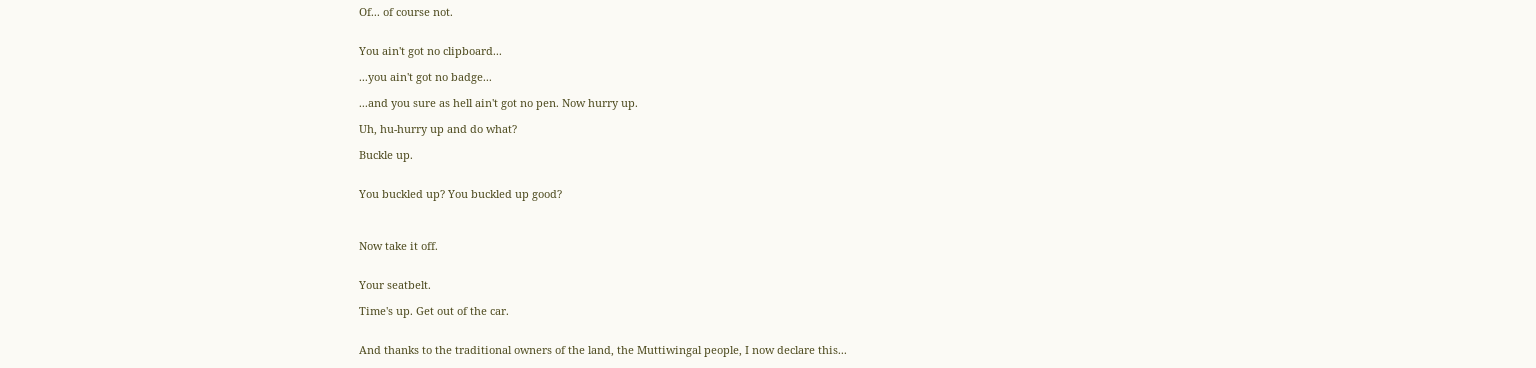Of... of course not.


You ain't got no clipboard...

...you ain't got no badge...

...and you sure as hell ain't got no pen. Now hurry up.

Uh, hu-hurry up and do what?

Buckle up.


You buckled up? You buckled up good?



Now take it off.


Your seatbelt.

Time's up. Get out of the car.


And thanks to the traditional owners of the land, the Muttiwingal people, I now declare this...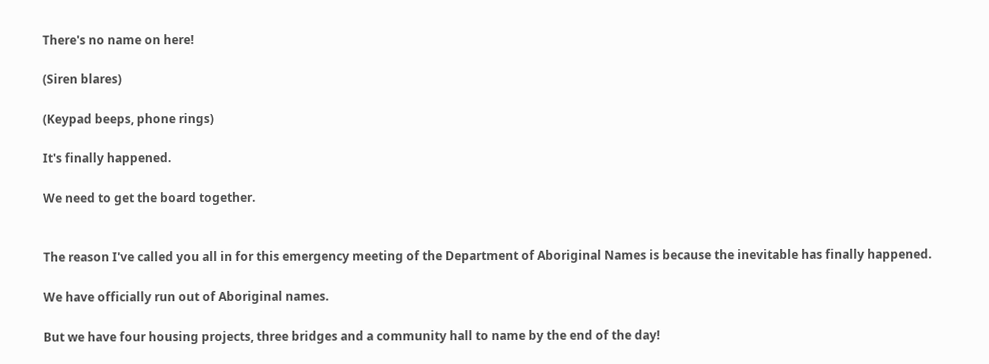There's no name on here!

(Siren blares)

(Keypad beeps, phone rings)

It's finally happened.

We need to get the board together.


The reason I've called you all in for this emergency meeting of the Department of Aboriginal Names is because the inevitable has finally happened.

We have officially run out of Aboriginal names.

But we have four housing projects, three bridges and a community hall to name by the end of the day!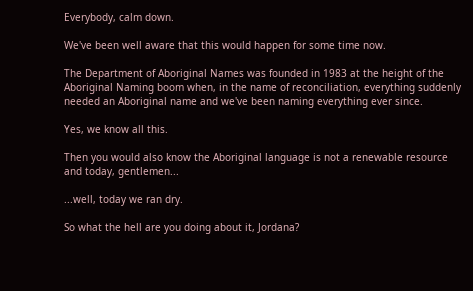Everybody, calm down.

We've been well aware that this would happen for some time now.

The Department of Aboriginal Names was founded in 1983 at the height of the Aboriginal Naming boom when, in the name of reconciliation, everything suddenly needed an Aboriginal name and we've been naming everything ever since.

Yes, we know all this.

Then you would also know the Aboriginal language is not a renewable resource and today, gentlemen...

...well, today we ran dry.

So what the hell are you doing about it, Jordana?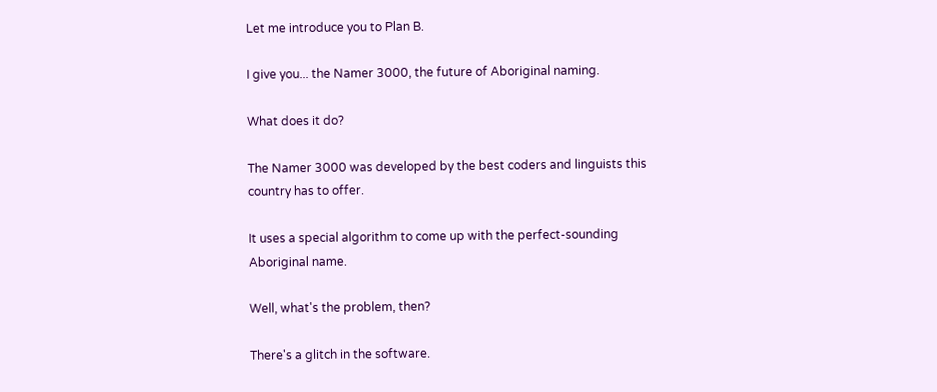Let me introduce you to Plan B.

I give you... the Namer 3000, the future of Aboriginal naming.

What does it do?

The Namer 3000 was developed by the best coders and linguists this country has to offer.

It uses a special algorithm to come up with the perfect-sounding Aboriginal name.

Well, what's the problem, then?

There's a glitch in the software.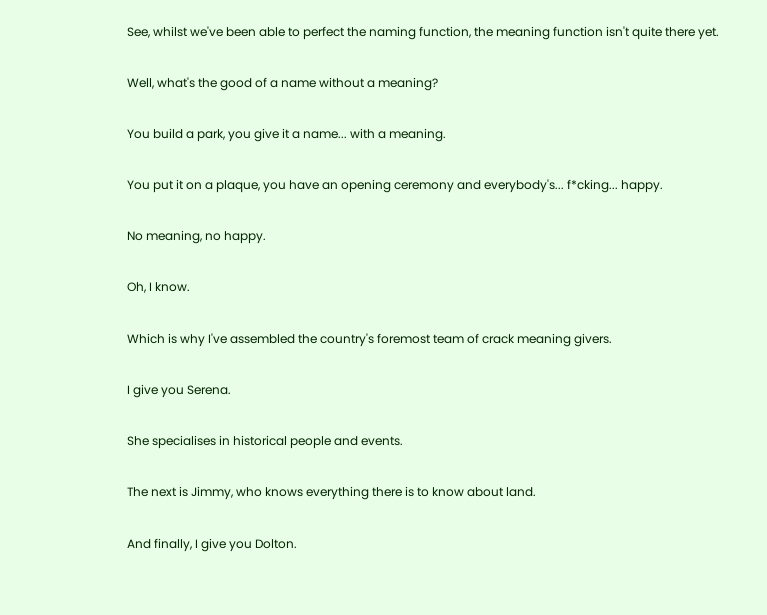See, whilst we've been able to perfect the naming function, the meaning function isn't quite there yet.

Well, what's the good of a name without a meaning?

You build a park, you give it a name... with a meaning.

You put it on a plaque, you have an opening ceremony and everybody's... f*cking... happy.

No meaning, no happy.

Oh, I know.

Which is why I've assembled the country's foremost team of crack meaning givers.

I give you Serena.

She specialises in historical people and events.

The next is Jimmy, who knows everything there is to know about land.

And finally, I give you Dolton.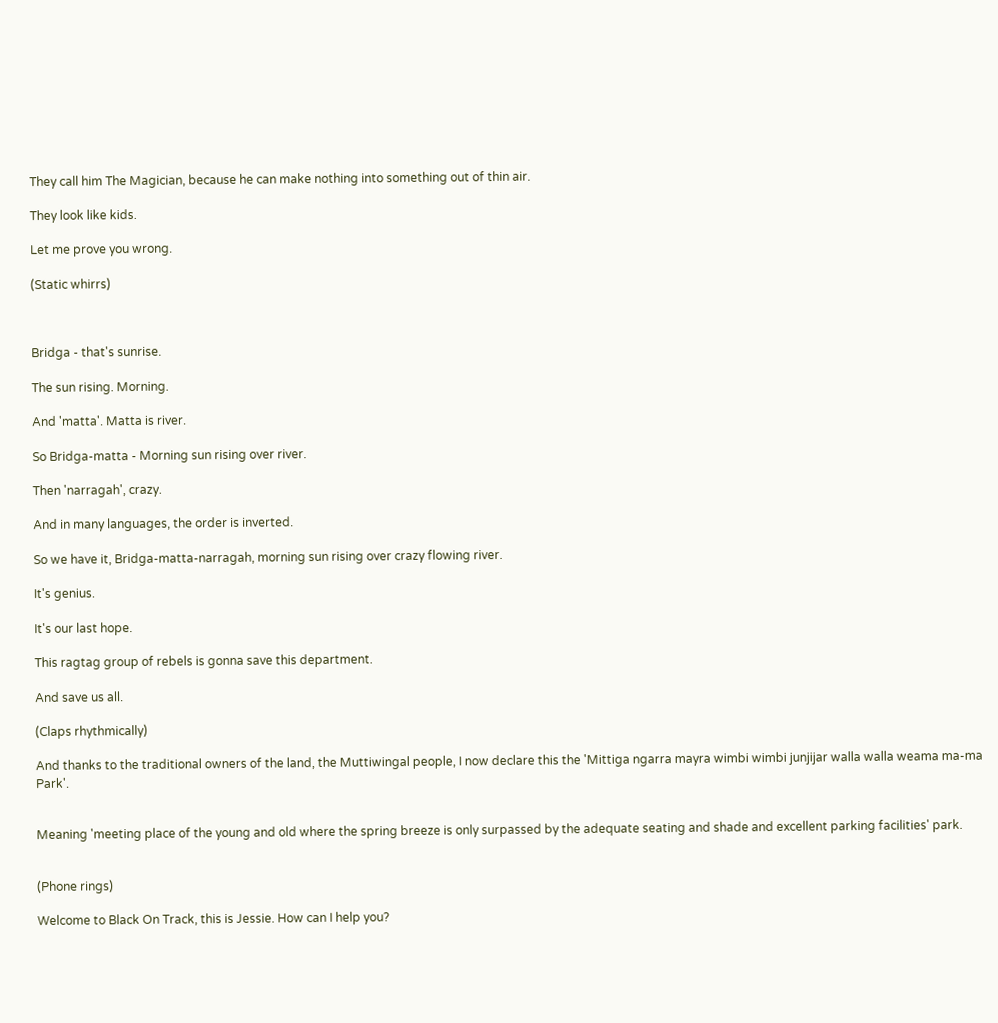They call him The Magician, because he can make nothing into something out of thin air.

They look like kids.

Let me prove you wrong.

(Static whirrs)



Bridga - that's sunrise.

The sun rising. Morning.

And 'matta'. Matta is river.

So Bridga-matta - Morning sun rising over river.

Then 'narragah', crazy.

And in many languages, the order is inverted.

So we have it, Bridga-matta-narragah, morning sun rising over crazy flowing river.

It's genius.

It's our last hope.

This ragtag group of rebels is gonna save this department.

And save us all.

(Claps rhythmically)

And thanks to the traditional owners of the land, the Muttiwingal people, I now declare this the 'Mittiga ngarra mayra wimbi wimbi junjijar walla walla weama ma-ma Park'.


Meaning 'meeting place of the young and old where the spring breeze is only surpassed by the adequate seating and shade and excellent parking facilities' park.


(Phone rings)

Welcome to Black On Track, this is Jessie. How can I help you?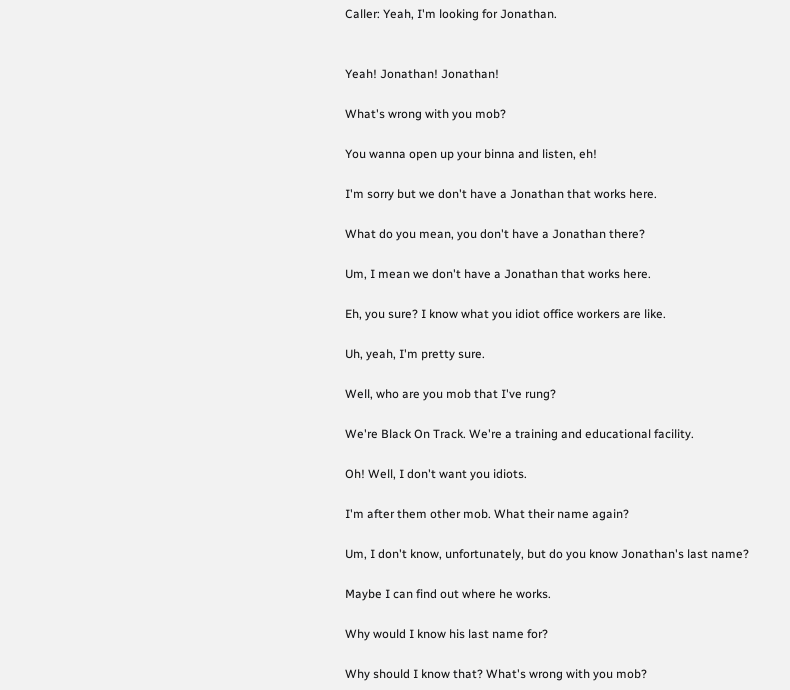Caller: Yeah, I'm looking for Jonathan.


Yeah! Jonathan! Jonathan!

What's wrong with you mob?

You wanna open up your binna and listen, eh!

I'm sorry but we don't have a Jonathan that works here.

What do you mean, you don't have a Jonathan there?

Um, I mean we don't have a Jonathan that works here.

Eh, you sure? I know what you idiot office workers are like.

Uh, yeah, I'm pretty sure.

Well, who are you mob that I've rung?

We're Black On Track. We're a training and educational facility.

Oh! Well, I don't want you idiots.

I'm after them other mob. What their name again?

Um, I don't know, unfortunately, but do you know Jonathan's last name?

Maybe I can find out where he works.

Why would I know his last name for?

Why should I know that? What's wrong with you mob?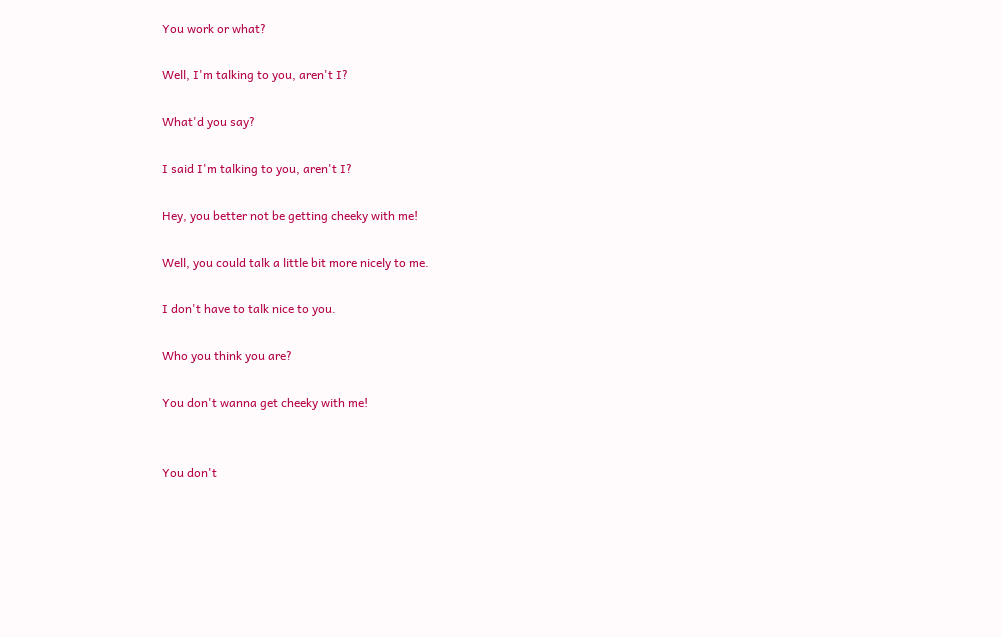You work or what?

Well, I'm talking to you, aren't I?

What'd you say?

I said I'm talking to you, aren't I?

Hey, you better not be getting cheeky with me!

Well, you could talk a little bit more nicely to me.

I don't have to talk nice to you.

Who you think you are?

You don't wanna get cheeky with me!


You don't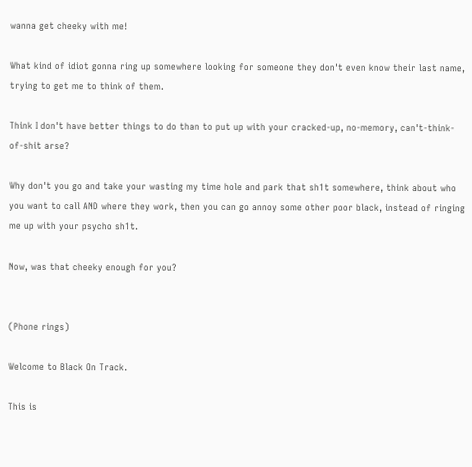wanna get cheeky with me!

What kind of idiot gonna ring up somewhere looking for someone they don't even know their last name, trying to get me to think of them.

Think I don't have better things to do than to put up with your cracked-up, no-memory, can't-think-of-shit arse?

Why don't you go and take your wasting my time hole and park that sh1t somewhere, think about who you want to call AND where they work, then you can go annoy some other poor black, instead of ringing me up with your psycho sh1t.

Now, was that cheeky enough for you?


(Phone rings)

Welcome to Black On Track.

This is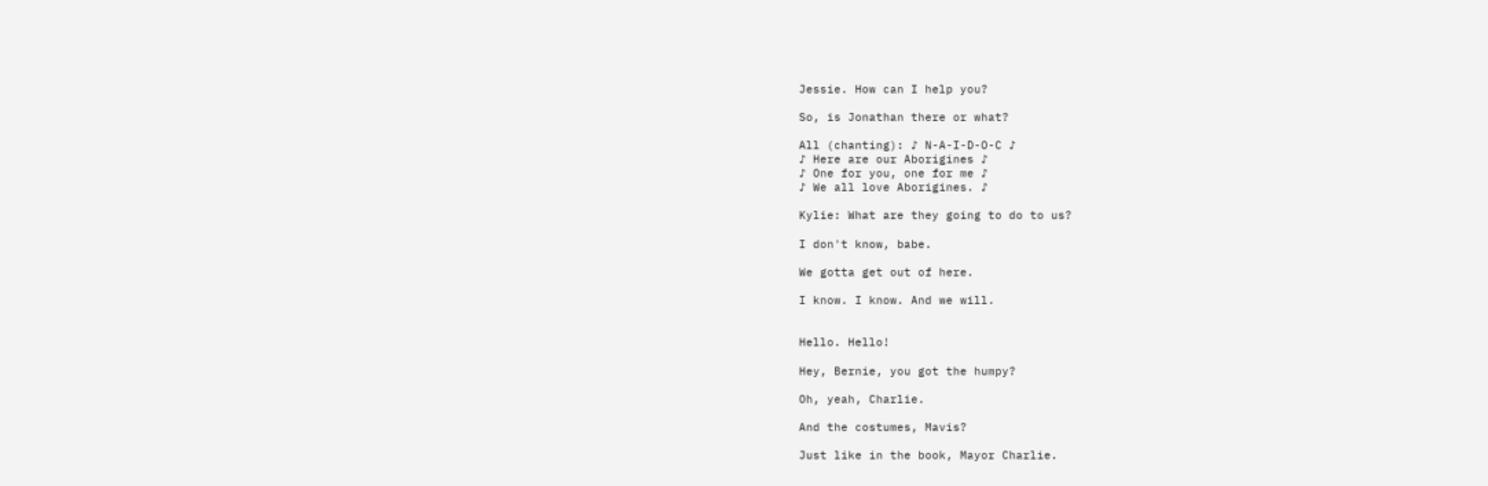Jessie. How can I help you?

So, is Jonathan there or what?

All (chanting): ♪ N-A-I-D-O-C ♪
♪ Here are our Aborigines ♪
♪ One for you, one for me ♪
♪ We all love Aborigines. ♪

Kylie: What are they going to do to us?

I don't know, babe.

We gotta get out of here.

I know. I know. And we will.


Hello. Hello!

Hey, Bernie, you got the humpy?

Oh, yeah, Charlie.

And the costumes, Mavis?

Just like in the book, Mayor Charlie.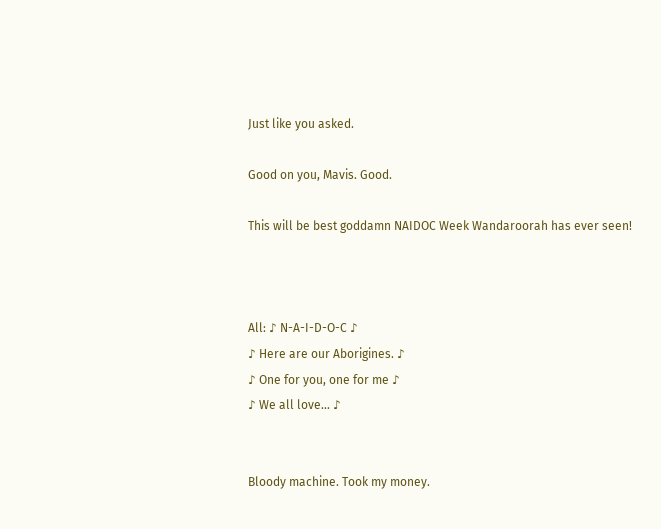Just like you asked.

Good on you, Mavis. Good.

This will be best goddamn NAIDOC Week Wandaroorah has ever seen!



All: ♪ N-A-I-D-O-C ♪
♪ Here are our Aborigines. ♪
♪ One for you, one for me ♪
♪ We all love... ♪


Bloody machine. Took my money.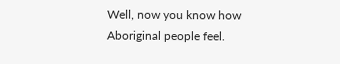Well, now you know how Aboriginal people feel.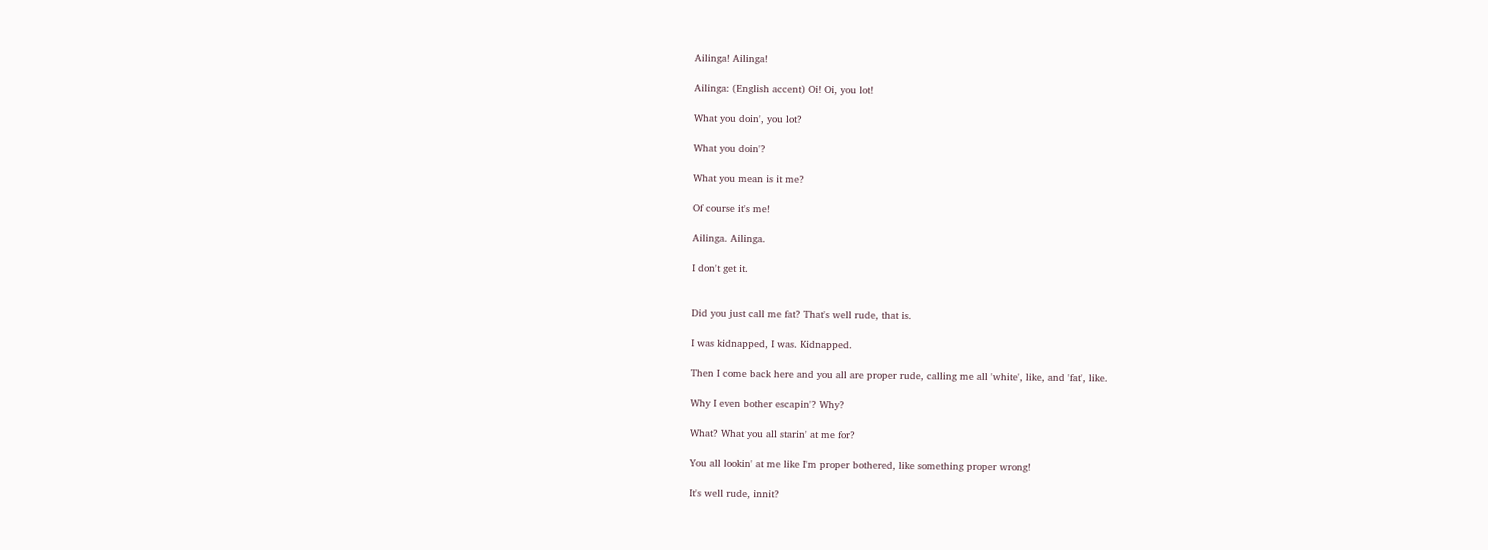Ailinga! Ailinga!

Ailinga: (English accent) Oi! Oi, you lot!

What you doin', you lot?

What you doin'?

What you mean is it me?

Of course it's me!

Ailinga. Ailinga.

I don't get it.


Did you just call me fat? That's well rude, that is.

I was kidnapped, I was. Kidnapped.

Then I come back here and you all are proper rude, calling me all 'white', like, and 'fat', like.

Why I even bother escapin'? Why?

What? What you all starin' at me for?

You all lookin' at me like I'm proper bothered, like something proper wrong!

It's well rude, innit?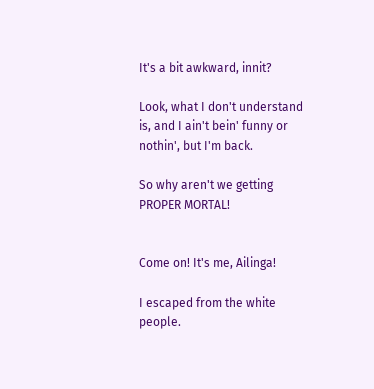It's a bit awkward, innit?

Look, what I don't understand is, and I ain't bein' funny or nothin', but I'm back.

So why aren't we getting PROPER MORTAL!


Come on! It's me, Ailinga!

I escaped from the white people.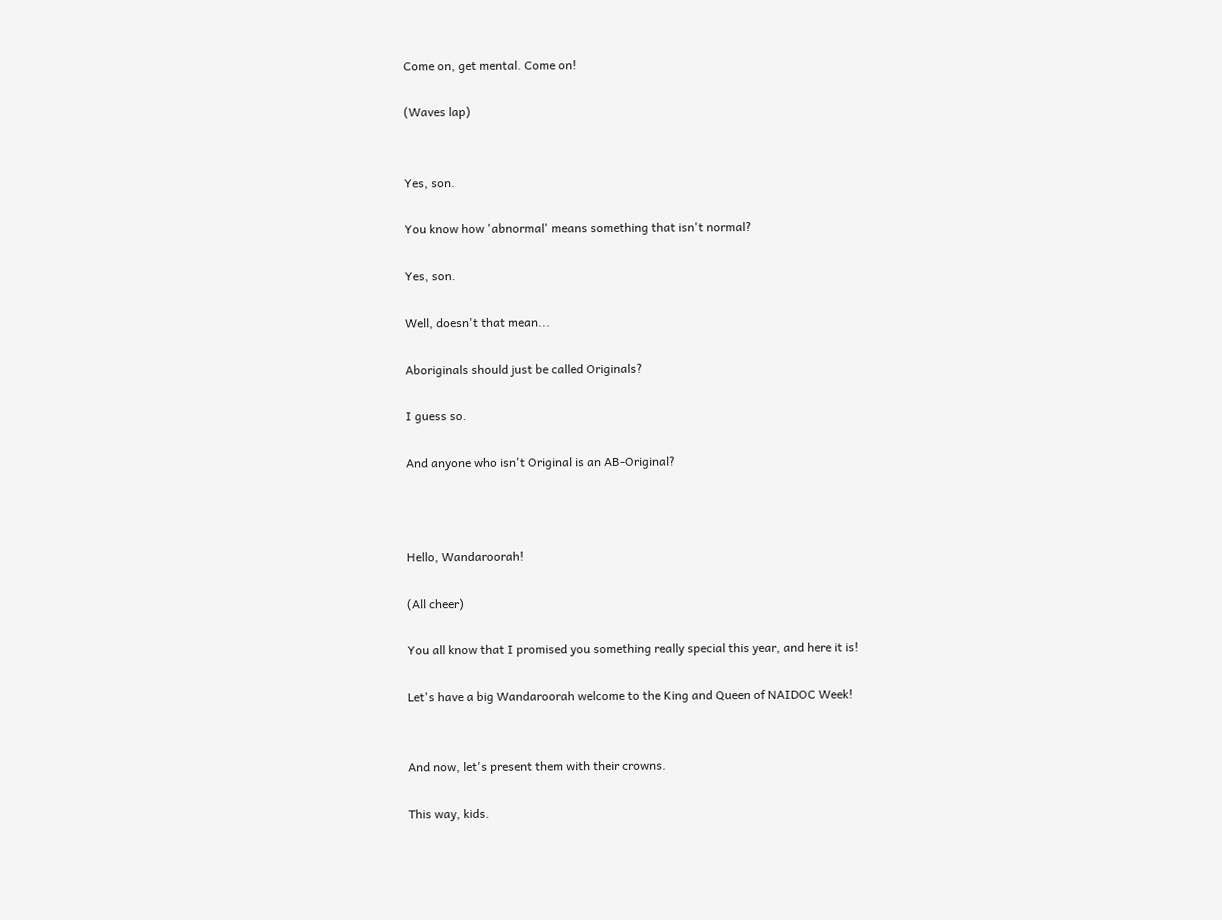Come on, get mental. Come on!

(Waves lap)


Yes, son.

You know how 'abnormal' means something that isn't normal?

Yes, son.

Well, doesn't that mean...

Aboriginals should just be called Originals?

I guess so.

And anyone who isn't Original is an AB-Original?



Hello, Wandaroorah!

(All cheer)

You all know that I promised you something really special this year, and here it is!

Let's have a big Wandaroorah welcome to the King and Queen of NAIDOC Week!


And now, let's present them with their crowns.

This way, kids.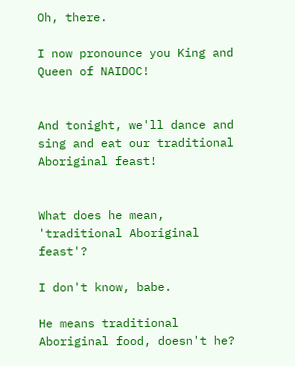Oh, there.

I now pronounce you King and Queen of NAIDOC!


And tonight, we'll dance and sing and eat our traditional Aboriginal feast!


What does he mean, 'traditional Aboriginal feast'?

I don't know, babe.

He means traditional Aboriginal food, doesn't he?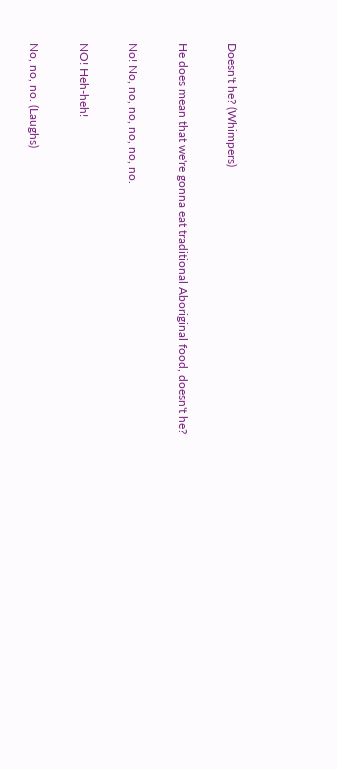Doesn't he? (Whimpers)

He does mean that we're gonna eat traditional Aboriginal food, doesn't he?

No! No, no, no, no, no, no.

NO! Heh-heh!

No, no, no. (Laughs)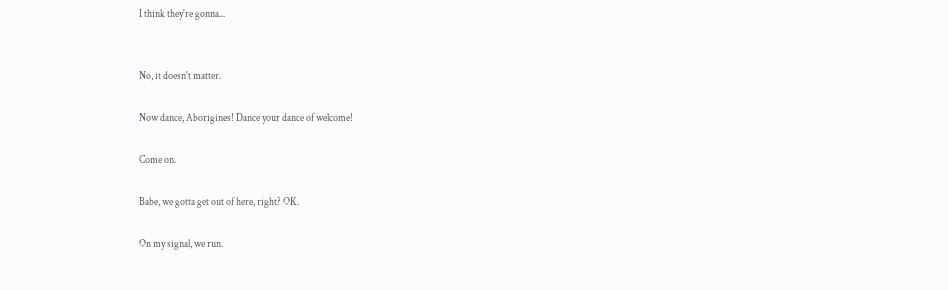I think they're gonna...


No, it doesn't matter.

Now dance, Aborigines! Dance your dance of welcome!

Come on.

Babe, we gotta get out of here, right? OK.

On my signal, we run.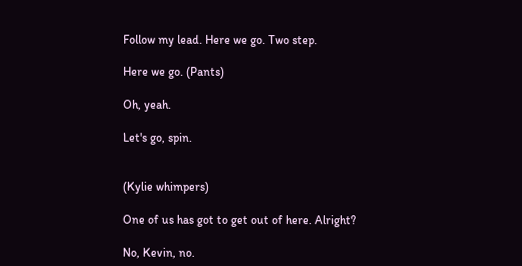Follow my lead. Here we go. Two step.

Here we go. (Pants)

Oh, yeah.

Let's go, spin.


(Kylie whimpers)

One of us has got to get out of here. Alright?

No, Kevin, no.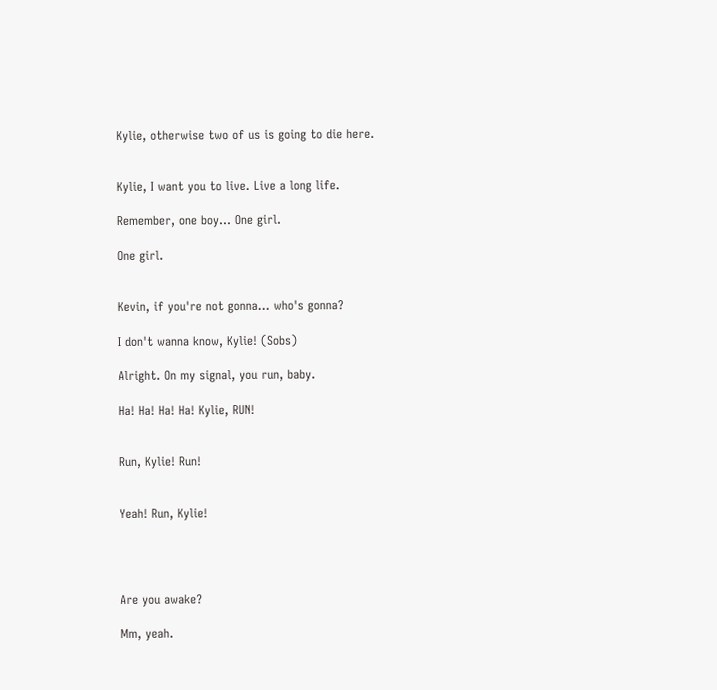Kylie, otherwise two of us is going to die here.


Kylie, I want you to live. Live a long life.

Remember, one boy... One girl.

One girl.


Kevin, if you're not gonna... who's gonna?

I don't wanna know, Kylie! (Sobs)

Alright. On my signal, you run, baby.

Ha! Ha! Ha! Ha! Kylie, RUN!


Run, Kylie! Run!


Yeah! Run, Kylie!




Are you awake?

Mm, yeah.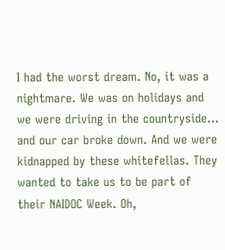I had the worst dream. No, it was a nightmare. We was on holidays and we were driving in the countryside... and our car broke down. And we were kidnapped by these whitefellas. They wanted to take us to be part of their NAIDOC Week. Oh,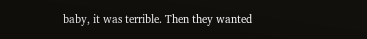baby, it was terrible. Then they wanted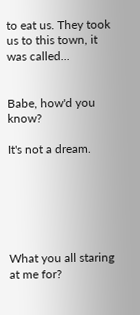to eat us. They took us to this town, it was called...


Babe, how'd you know?

It's not a dream.






What you all staring at me for?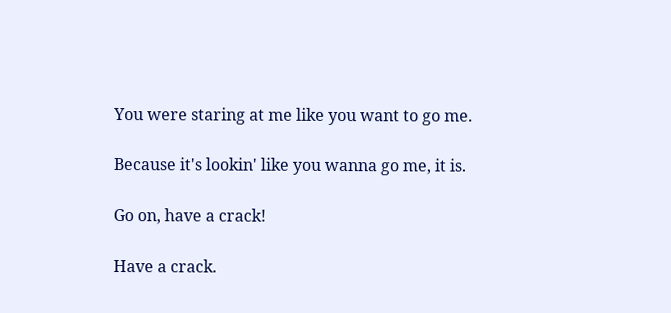You were staring at me like you want to go me.

Because it's lookin' like you wanna go me, it is.

Go on, have a crack!

Have a crack.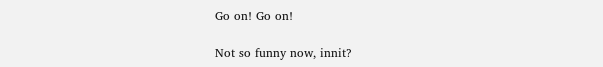Go on! Go on!

Not so funny now, innit?